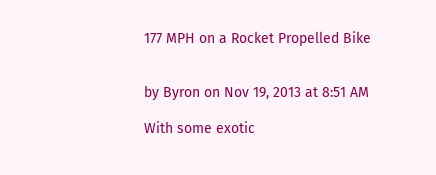177 MPH on a Rocket Propelled Bike


by Byron on Nov 19, 2013 at 8:51 AM

With some exotic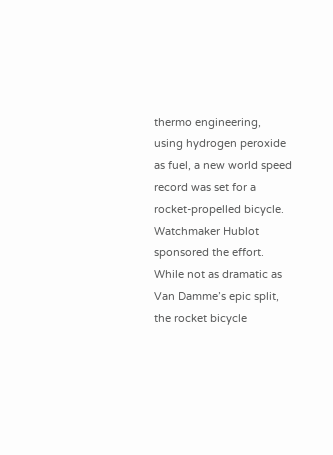thermo engineering, using hydrogen peroxide as fuel, a new world speed record was set for a rocket-propelled bicycle. Watchmaker Hublot sponsored the effort. While not as dramatic as Van Damme’s epic split, the rocket bicycle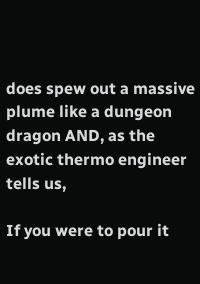does spew out a massive plume like a dungeon dragon AND, as the exotic thermo engineer tells us,

If you were to pour it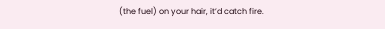(the fuel) on your hair, it’d catch fire.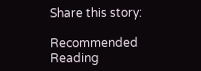Share this story:

Recommended Reading